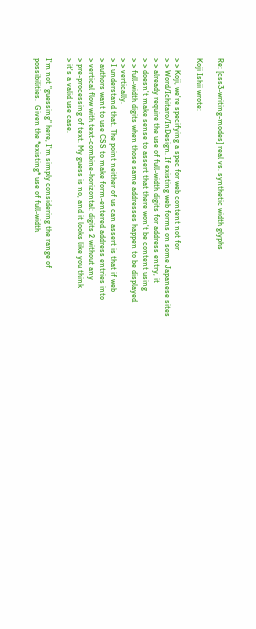Re: [css3-writing-modes] real vs. synthetic width glyphs

Koji Ishii wrote:

> > Koji, we're specifying a spec for web content not for
> > Word/Ichitaro/InDesign. If existing web forms on some Japanese sites
> > already require the use of full-width digits for address entry, it
> > doesn't make sense to assert that there won't be content using
> > full-width digits when those same addresses happen to be displayed
> > vertically.
> I understand that. The point neither of us can assert is that if web
> authors want to use CSS to make form-entered address entries into
> vertical flow with text-combine-horizontal: digits 2 without any
> pre-processing of text. My guess is no, and it looks like you think
> it's a valid use case.

I'm not "guessing" here, I'm simply considering the range of
possibilities.  Given the *existing* use of full-width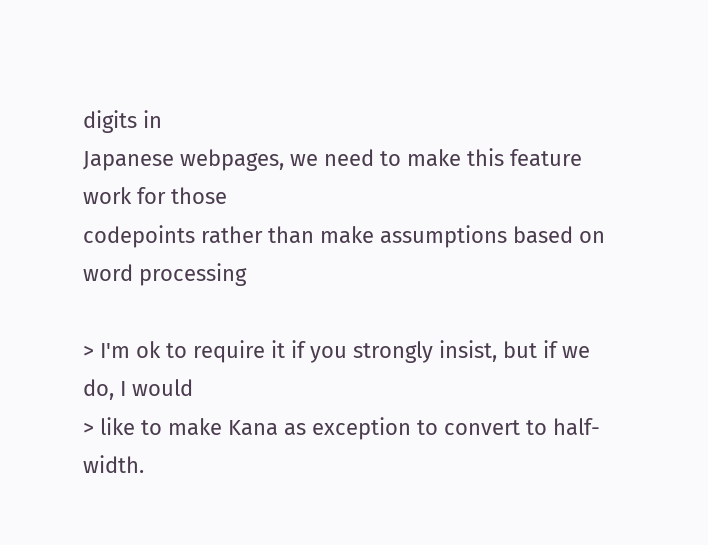digits in
Japanese webpages, we need to make this feature work for those
codepoints rather than make assumptions based on word processing

> I'm ok to require it if you strongly insist, but if we do, I would
> like to make Kana as exception to convert to half-width.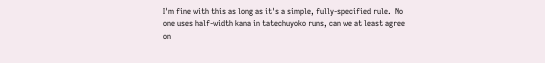I'm fine with this as long as it's a simple, fully-specified rule.  No
one uses half-width kana in tatechuyoko runs, can we at least agree on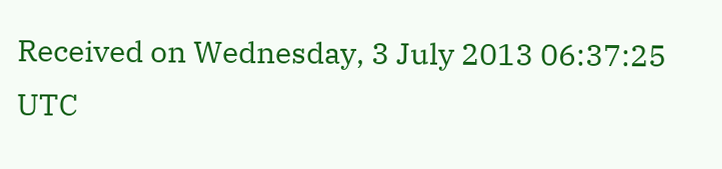Received on Wednesday, 3 July 2013 06:37:25 UTC